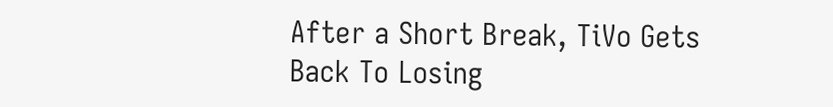After a Short Break, TiVo Gets Back To Losing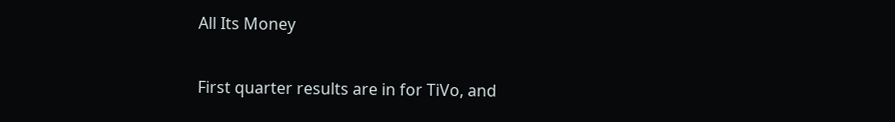All Its Money

First quarter results are in for TiVo, and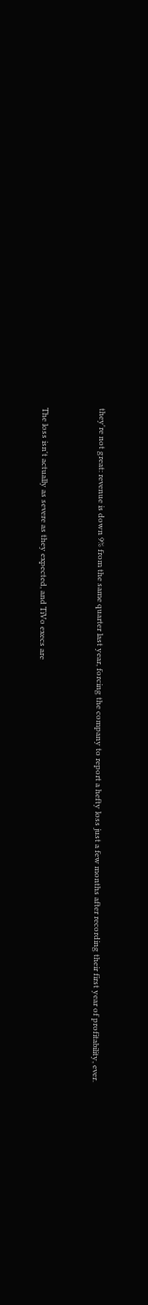they're not great: revenue is down 9% from the same quarter last year, forcing the company to report a hefty loss just a few months after recording their first year of profitability, ever.


The loss isn't actually as severe as they expected, and TiVo execs are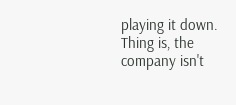playing it down. Thing is, the company isn't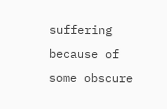suffering because of some obscure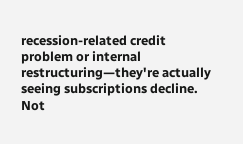recession-related credit problem or internal restructuring—they're actually seeing subscriptions decline. Not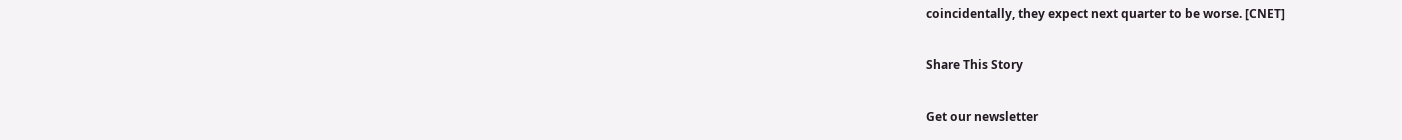coincidentally, they expect next quarter to be worse. [CNET]

Share This Story

Get our newsletter